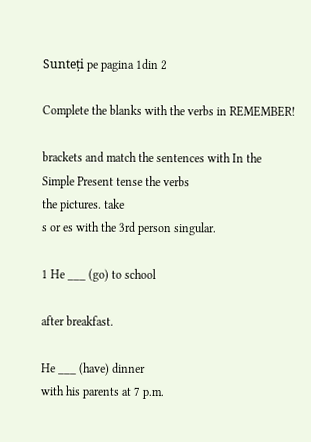Sunteți pe pagina 1din 2

Complete the blanks with the verbs in REMEMBER!

brackets and match the sentences with In the Simple Present tense the verbs
the pictures. take
s or es with the 3rd person singular.

1 He ___ (go) to school

after breakfast.

He ___ (have) dinner
with his parents at 7 p.m.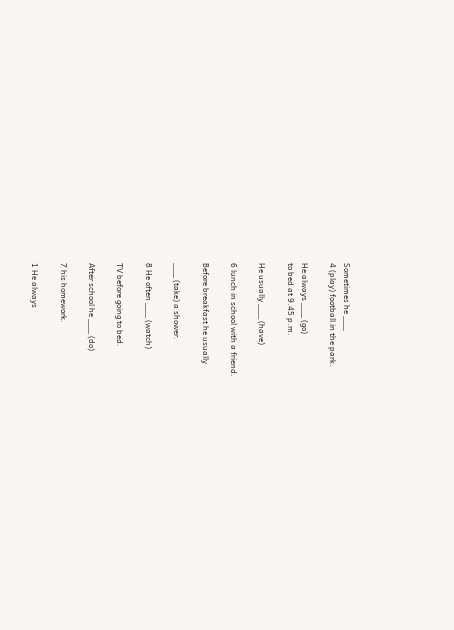Sometimes he ___
4 (play) football in the park.

He always ___ (go)
to bed at 9.45 p.m.

He usually ___ (have)

6 lunch in school with a friend.

Before breakfast he usually

___ (take) a shower.

8 He often ___ (watch)

TV before going to bed.

After school he ___ (do)

7 his homework.

1 He always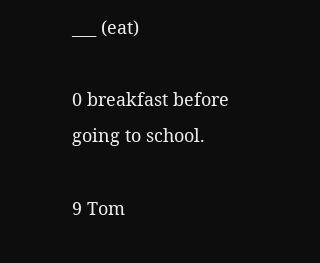___ (eat)

0 breakfast before going to school.

9 Tom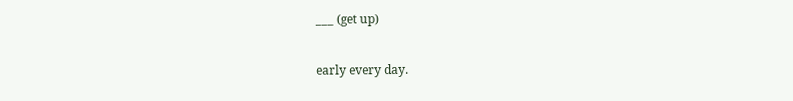___ (get up)

early every day.